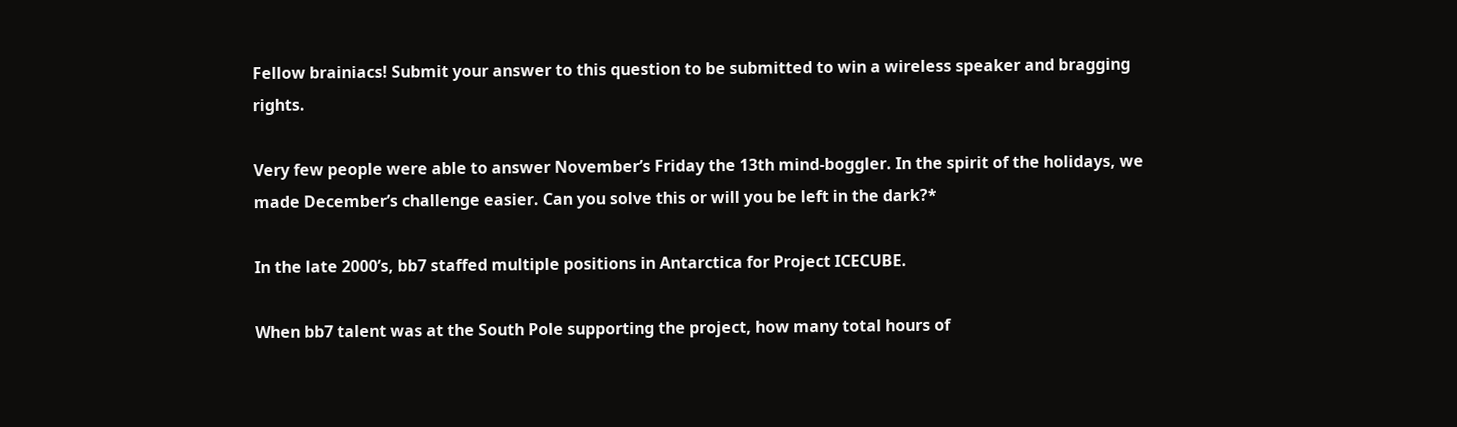Fellow brainiacs! Submit your answer to this question to be submitted to win a wireless speaker and bragging rights.

Very few people were able to answer November’s Friday the 13th mind-boggler. In the spirit of the holidays, we made December’s challenge easier. Can you solve this or will you be left in the dark?*

In the late 2000’s, bb7 staffed multiple positions in Antarctica for Project ICECUBE.

When bb7 talent was at the South Pole supporting the project, how many total hours of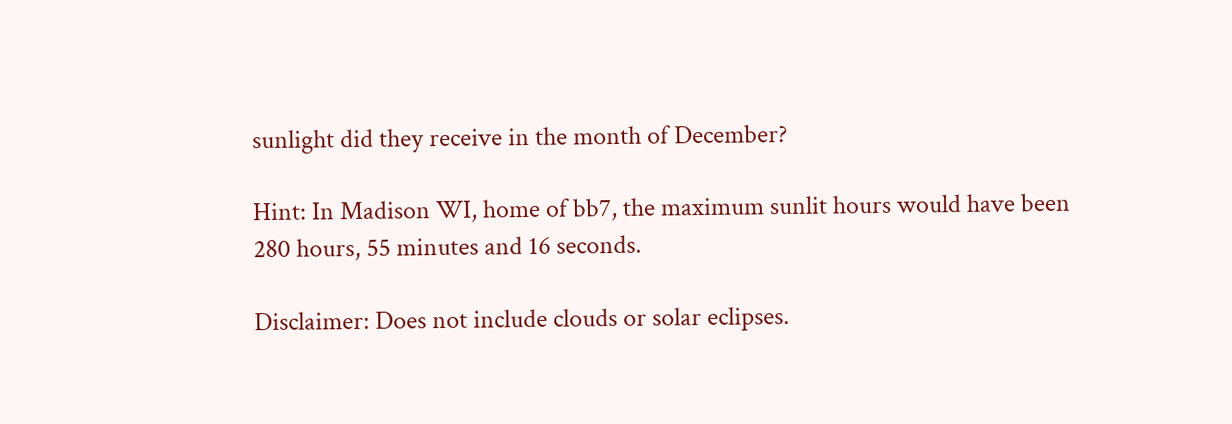sunlight did they receive in the month of December?

Hint: In Madison WI, home of bb7, the maximum sunlit hours would have been 280 hours, 55 minutes and 16 seconds.

Disclaimer: Does not include clouds or solar eclipses.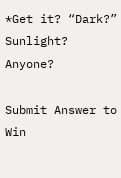*Get it? “Dark?” Sunlight? Anyone?

Submit Answer to Win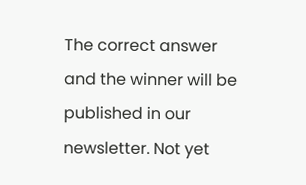The correct answer and the winner will be published in our newsletter. Not yet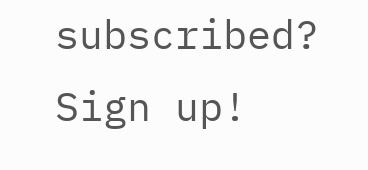subscribed? Sign up!